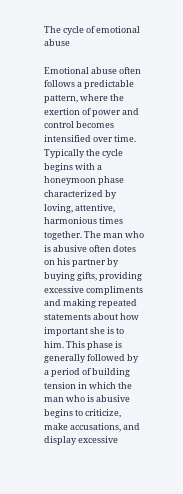The cycle of emotional abuse

Emotional abuse often follows a predictable pattern, where the exertion of power and control becomes intensified over time. Typically the cycle begins with a honeymoon phase characterized by loving, attentive, harmonious times together. The man who is abusive often dotes on his partner by buying gifts, providing excessive compliments and making repeated statements about how important she is to him. This phase is generally followed by a period of building tension in which the man who is abusive begins to criticize, make accusations, and display excessive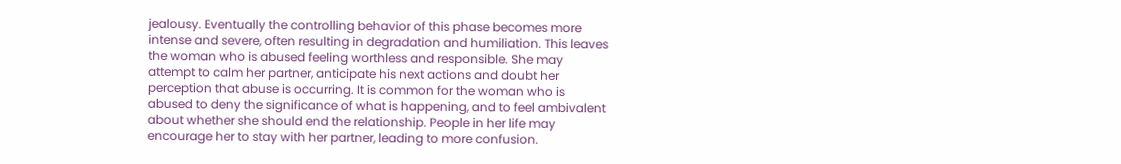jealousy. Eventually the controlling behavior of this phase becomes more intense and severe, often resulting in degradation and humiliation. This leaves the woman who is abused feeling worthless and responsible. She may attempt to calm her partner, anticipate his next actions and doubt her perception that abuse is occurring. It is common for the woman who is abused to deny the significance of what is happening, and to feel ambivalent about whether she should end the relationship. People in her life may encourage her to stay with her partner, leading to more confusion.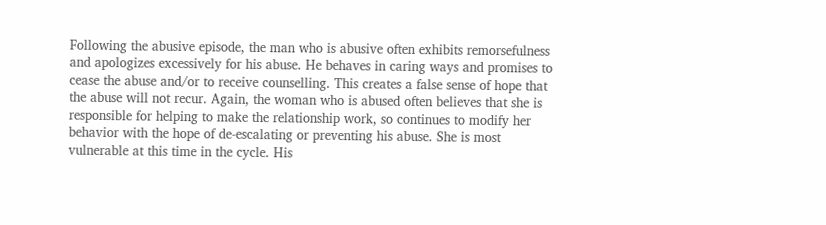Following the abusive episode, the man who is abusive often exhibits remorsefulness and apologizes excessively for his abuse. He behaves in caring ways and promises to cease the abuse and/or to receive counselling. This creates a false sense of hope that the abuse will not recur. Again, the woman who is abused often believes that she is responsible for helping to make the relationship work, so continues to modify her behavior with the hope of de-escalating or preventing his abuse. She is most vulnerable at this time in the cycle. His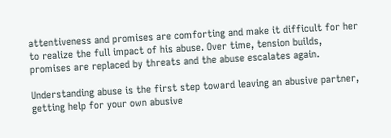attentiveness and promises are comforting and make it difficult for her to realize the full impact of his abuse. Over time, tension builds, promises are replaced by threats and the abuse escalates again.

Understanding abuse is the first step toward leaving an abusive partner, getting help for your own abusive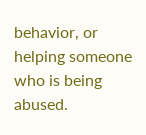behavior, or helping someone who is being abused.